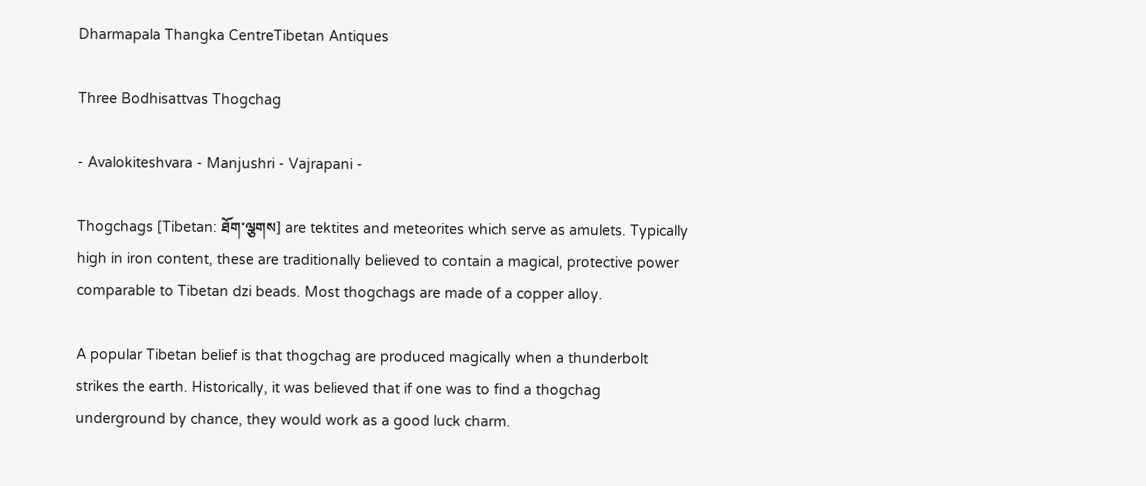Dharmapala Thangka CentreTibetan Antiques

Three Bodhisattvas Thogchag

- Avalokiteshvara - Manjushri - Vajrapani -

Thogchags [Tibetan: ཐོག་ལྕགས] are tektites and meteorites which serve as amulets. Typically high in iron content, these are traditionally believed to contain a magical, protective power comparable to Tibetan dzi beads. Most thogchags are made of a copper alloy.

A popular Tibetan belief is that thogchag are produced magically when a thunderbolt strikes the earth. Historically, it was believed that if one was to find a thogchag underground by chance, they would work as a good luck charm.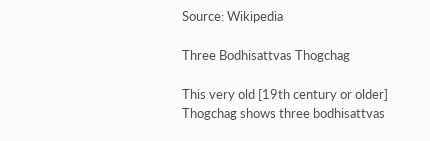Source: Wikipedia

Three Bodhisattvas Thogchag

This very old [19th century or older] Thogchag shows three bodhisattvas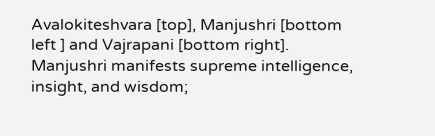Avalokiteshvara [top], Manjushri [bottom left ] and Vajrapani [bottom right]. Manjushri manifests supreme intelligence, insight, and wisdom;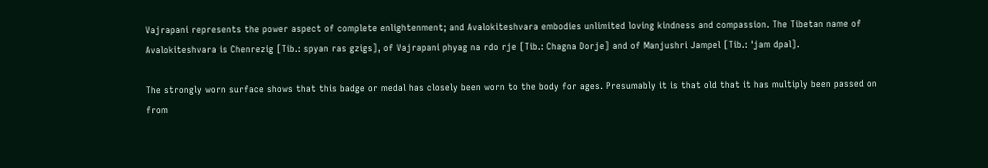Vajrapani represents the power aspect of complete enlightenment; and Avalokiteshvara embodies unlimited loving kindness and compassion. The Tibetan name of Avalokiteshvara is Chenrezig [Tib.: spyan ras gzigs], of Vajrapani phyag na rdo rje [Tib.: Chagna Dorje] and of Manjushri Jampel [Tib.: 'jam dpal].

The strongly worn surface shows that this badge or medal has closely been worn to the body for ages. Presumably it is that old that it has multiply been passed on from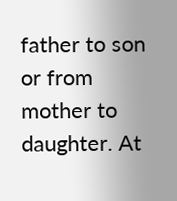father to son or from mother to daughter. At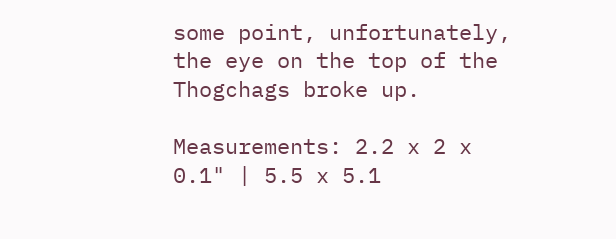some point, unfortunately, the eye on the top of the Thogchags broke up.

Measurements: 2.2 x 2 x 0.1" | 5.5 x 5.1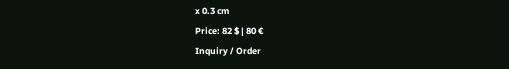x 0.3 cm
Price: 82 $ | 80 €
Inquiry / Order